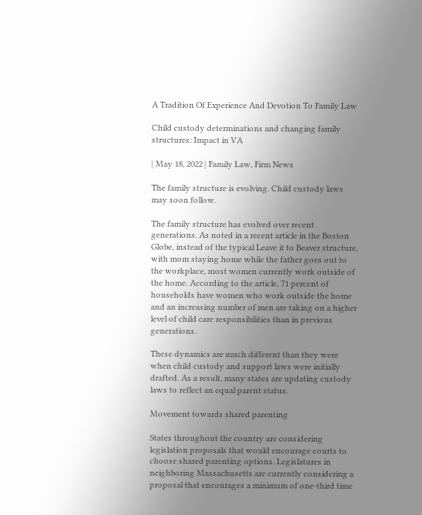A Tradition Of Experience And Devotion To Family Law

Child custody determinations and changing family structures: Impact in VA

| May 18, 2022 | Family Law, Firm News

The family structure is evolving. Child custody laws may soon follow.

The family structure has evolved over recent generations. As noted in a recent article in the Boston Globe, instead of the typical Leave it to Beaver structure, with mom staying home while the father goes out to the workplace, most women currently work outside of the home. According to the article, 71 percent of households have women who work outside the home and an increasing number of men are taking on a higher level of child care responsibilities than in previous generations.

These dynamics are much different than they were when child custody and support laws were initially drafted. As a result, many states are updating custody laws to reflect an equal parent status.

Movement towards shared parenting

States throughout the country are considering legislation proposals that would encourage courts to choose shared parenting options. Legislatures in neighboring Massachusetts are currently considering a proposal that encourages a minimum of one-third time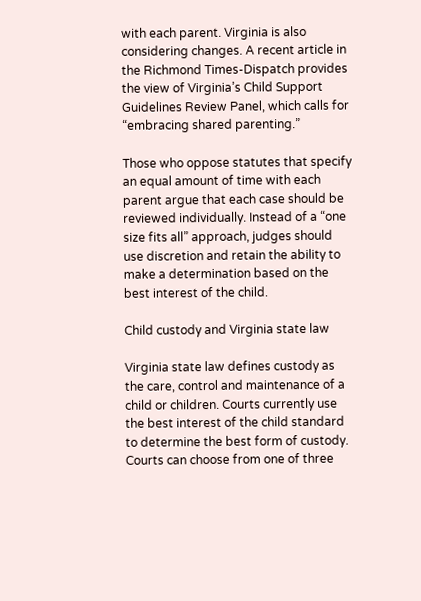with each parent. Virginia is also considering changes. A recent article in the Richmond Times-Dispatch provides the view of Virginia’s Child Support Guidelines Review Panel, which calls for “embracing shared parenting.”

Those who oppose statutes that specify an equal amount of time with each parent argue that each case should be reviewed individually. Instead of a “one size fits all” approach, judges should use discretion and retain the ability to make a determination based on the best interest of the child.

Child custody and Virginia state law

Virginia state law defines custody as the care, control and maintenance of a child or children. Courts currently use the best interest of the child standard to determine the best form of custody. Courts can choose from one of three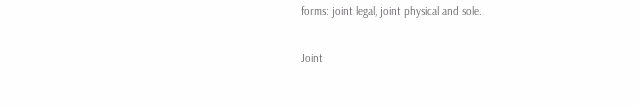forms: joint legal, joint physical and sole.

Joint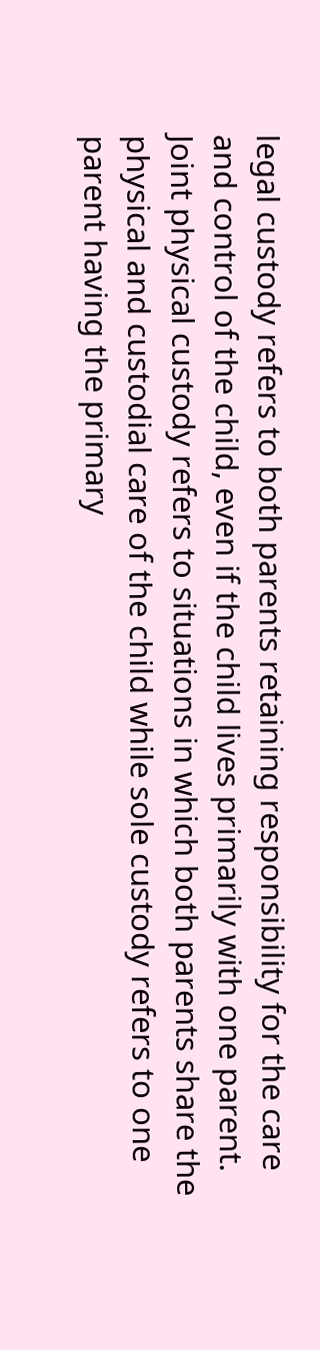legal custody refers to both parents retaining responsibility for the care and control of the child, even if the child lives primarily with one parent. Joint physical custody refers to situations in which both parents share the physical and custodial care of the child while sole custody refers to one parent having the primary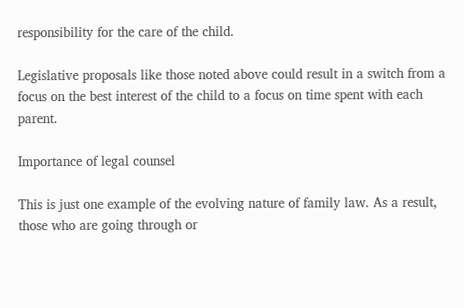responsibility for the care of the child.

Legislative proposals like those noted above could result in a switch from a focus on the best interest of the child to a focus on time spent with each parent.

Importance of legal counsel

This is just one example of the evolving nature of family law. As a result, those who are going through or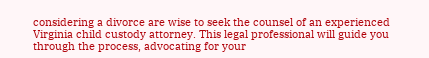considering a divorce are wise to seek the counsel of an experienced Virginia child custody attorney. This legal professional will guide you through the process, advocating for your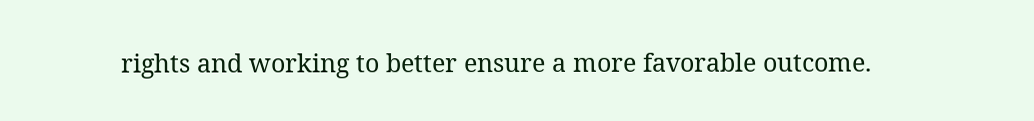rights and working to better ensure a more favorable outcome.